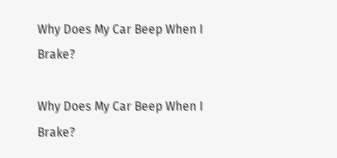Why Does My Car Beep When I Brake?

Why Does My Car Beep When I Brake?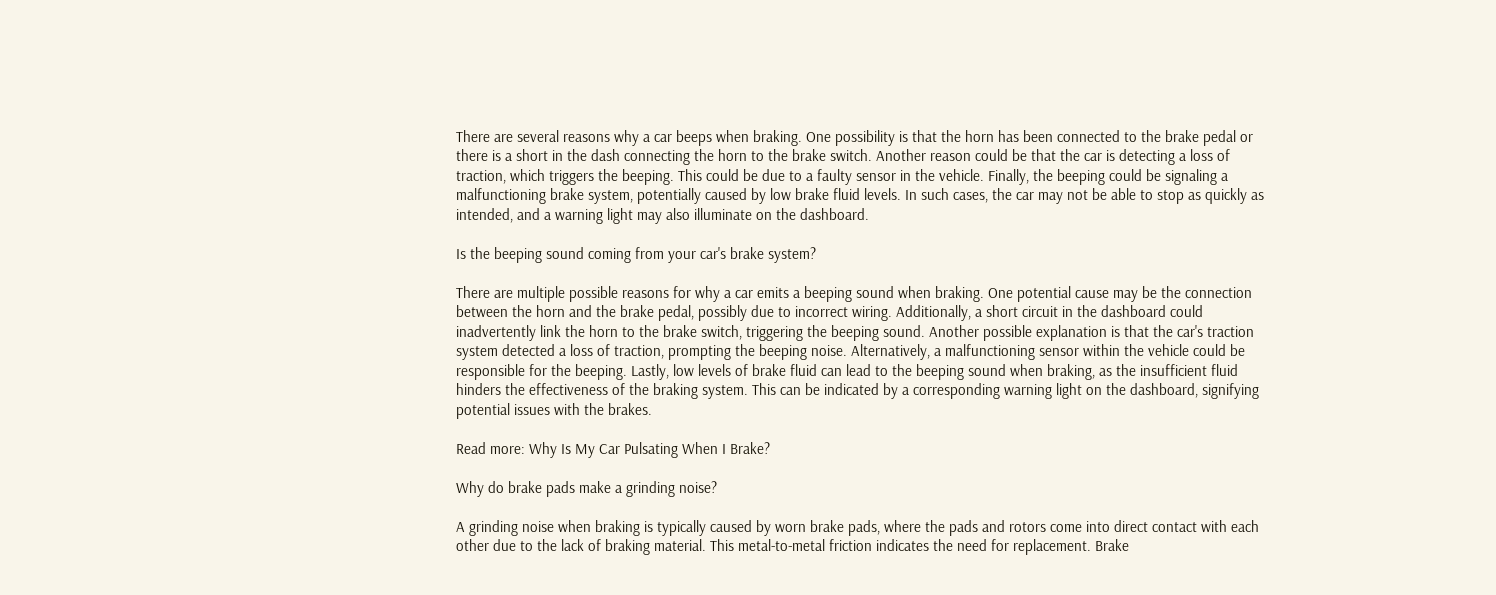There are several reasons why a car beeps when braking. One possibility is that the horn has been connected to the brake pedal or there is a short in the dash connecting the horn to the brake switch. Another reason could be that the car is detecting a loss of traction, which triggers the beeping. This could be due to a faulty sensor in the vehicle. Finally, the beeping could be signaling a malfunctioning brake system, potentially caused by low brake fluid levels. In such cases, the car may not be able to stop as quickly as intended, and a warning light may also illuminate on the dashboard.

Is the beeping sound coming from your car's brake system?

There are multiple possible reasons for why a car emits a beeping sound when braking. One potential cause may be the connection between the horn and the brake pedal, possibly due to incorrect wiring. Additionally, a short circuit in the dashboard could inadvertently link the horn to the brake switch, triggering the beeping sound. Another possible explanation is that the car's traction system detected a loss of traction, prompting the beeping noise. Alternatively, a malfunctioning sensor within the vehicle could be responsible for the beeping. Lastly, low levels of brake fluid can lead to the beeping sound when braking, as the insufficient fluid hinders the effectiveness of the braking system. This can be indicated by a corresponding warning light on the dashboard, signifying potential issues with the brakes.

Read more: Why Is My Car Pulsating When I Brake?

Why do brake pads make a grinding noise?

A grinding noise when braking is typically caused by worn brake pads, where the pads and rotors come into direct contact with each other due to the lack of braking material. This metal-to-metal friction indicates the need for replacement. Brake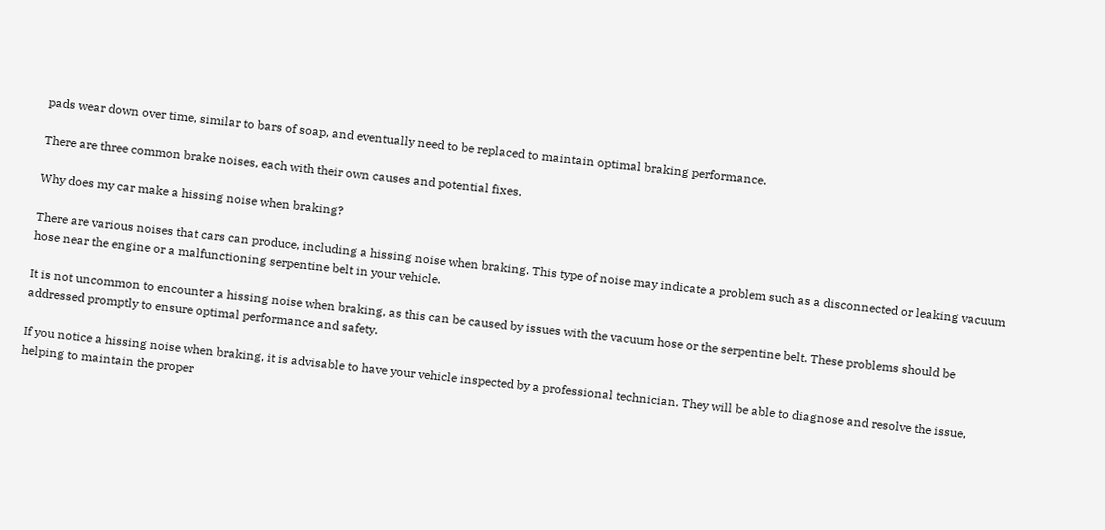pads wear down over time, similar to bars of soap, and eventually need to be replaced to maintain optimal braking performance.

There are three common brake noises, each with their own causes and potential fixes.

Why does my car make a hissing noise when braking?

There are various noises that cars can produce, including a hissing noise when braking. This type of noise may indicate a problem such as a disconnected or leaking vacuum hose near the engine or a malfunctioning serpentine belt in your vehicle.

It is not uncommon to encounter a hissing noise when braking, as this can be caused by issues with the vacuum hose or the serpentine belt. These problems should be addressed promptly to ensure optimal performance and safety.

If you notice a hissing noise when braking, it is advisable to have your vehicle inspected by a professional technician. They will be able to diagnose and resolve the issue, helping to maintain the proper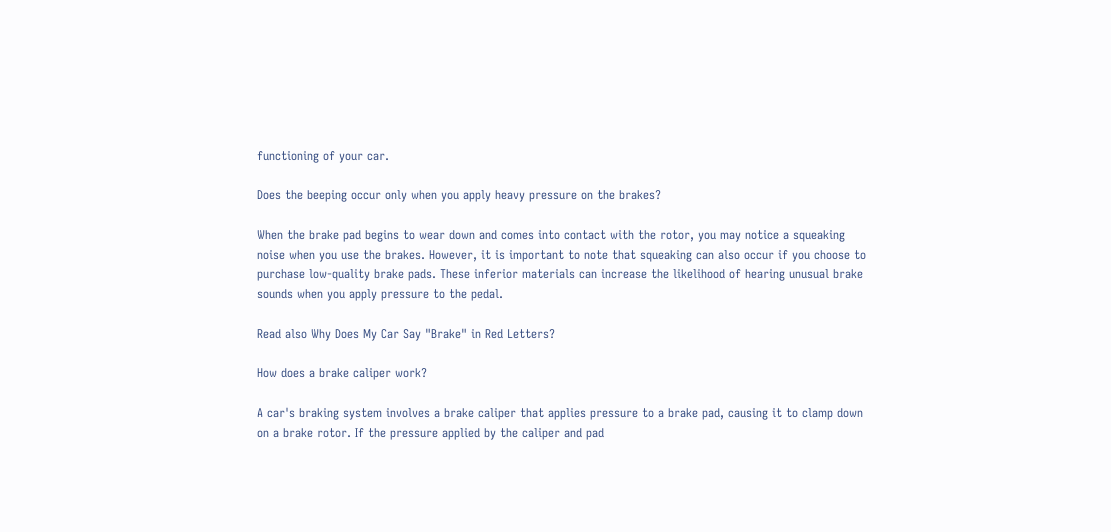functioning of your car.

Does the beeping occur only when you apply heavy pressure on the brakes?

When the brake pad begins to wear down and comes into contact with the rotor, you may notice a squeaking noise when you use the brakes. However, it is important to note that squeaking can also occur if you choose to purchase low-quality brake pads. These inferior materials can increase the likelihood of hearing unusual brake sounds when you apply pressure to the pedal.

Read also Why Does My Car Say "Brake" in Red Letters?

How does a brake caliper work?

A car's braking system involves a brake caliper that applies pressure to a brake pad, causing it to clamp down on a brake rotor. If the pressure applied by the caliper and pad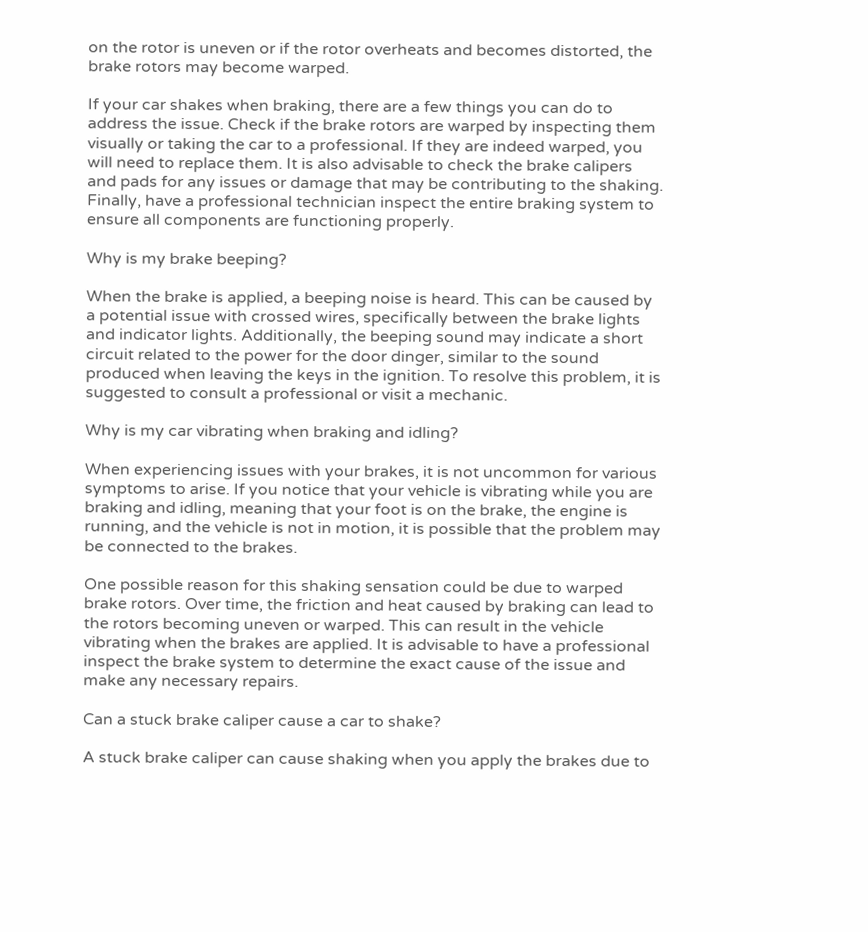on the rotor is uneven or if the rotor overheats and becomes distorted, the brake rotors may become warped.

If your car shakes when braking, there are a few things you can do to address the issue. Check if the brake rotors are warped by inspecting them visually or taking the car to a professional. If they are indeed warped, you will need to replace them. It is also advisable to check the brake calipers and pads for any issues or damage that may be contributing to the shaking. Finally, have a professional technician inspect the entire braking system to ensure all components are functioning properly.

Why is my brake beeping?

When the brake is applied, a beeping noise is heard. This can be caused by a potential issue with crossed wires, specifically between the brake lights and indicator lights. Additionally, the beeping sound may indicate a short circuit related to the power for the door dinger, similar to the sound produced when leaving the keys in the ignition. To resolve this problem, it is suggested to consult a professional or visit a mechanic.

Why is my car vibrating when braking and idling?

When experiencing issues with your brakes, it is not uncommon for various symptoms to arise. If you notice that your vehicle is vibrating while you are braking and idling, meaning that your foot is on the brake, the engine is running, and the vehicle is not in motion, it is possible that the problem may be connected to the brakes.

One possible reason for this shaking sensation could be due to warped brake rotors. Over time, the friction and heat caused by braking can lead to the rotors becoming uneven or warped. This can result in the vehicle vibrating when the brakes are applied. It is advisable to have a professional inspect the brake system to determine the exact cause of the issue and make any necessary repairs.

Can a stuck brake caliper cause a car to shake?

A stuck brake caliper can cause shaking when you apply the brakes due to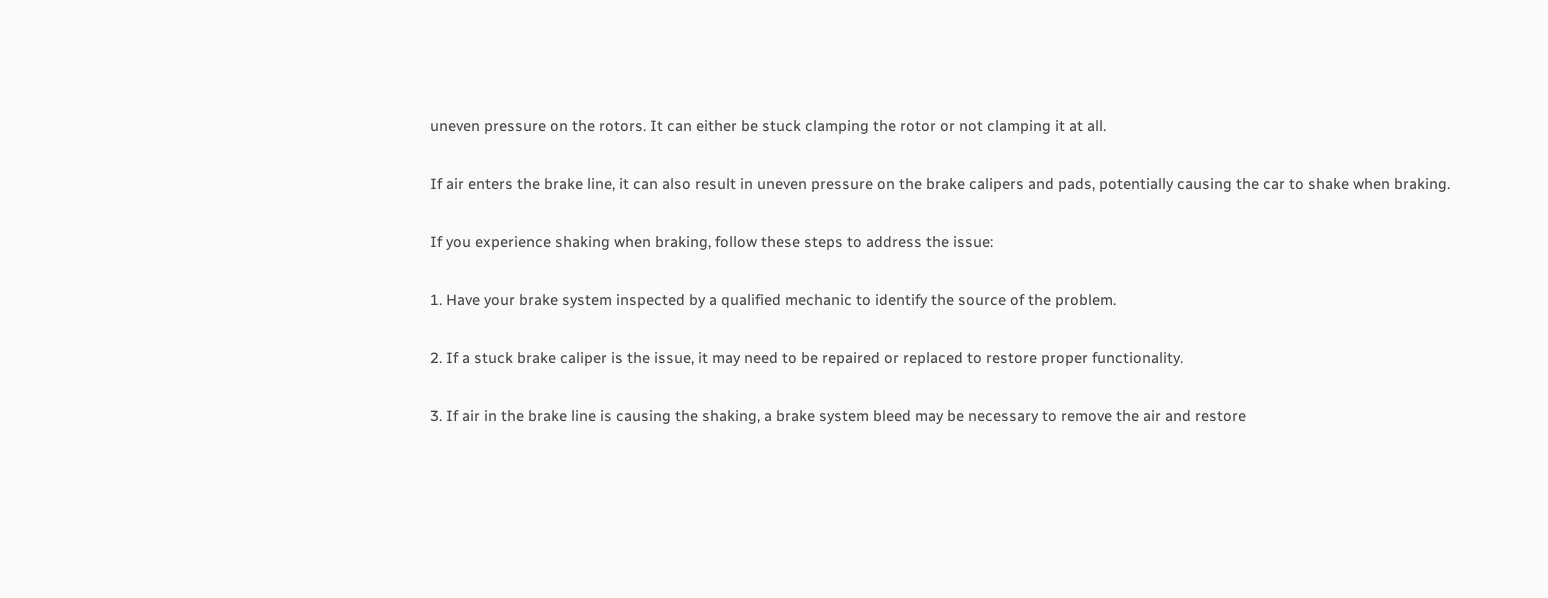uneven pressure on the rotors. It can either be stuck clamping the rotor or not clamping it at all.

If air enters the brake line, it can also result in uneven pressure on the brake calipers and pads, potentially causing the car to shake when braking.

If you experience shaking when braking, follow these steps to address the issue:

1. Have your brake system inspected by a qualified mechanic to identify the source of the problem.

2. If a stuck brake caliper is the issue, it may need to be repaired or replaced to restore proper functionality.

3. If air in the brake line is causing the shaking, a brake system bleed may be necessary to remove the air and restore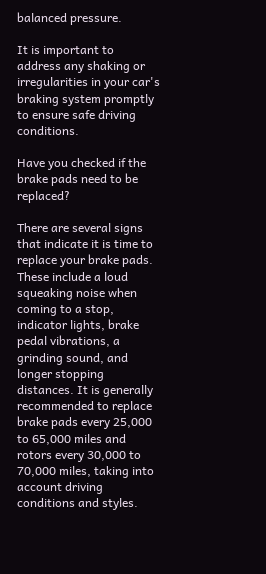balanced pressure.

It is important to address any shaking or irregularities in your car's braking system promptly to ensure safe driving conditions.

Have you checked if the brake pads need to be replaced?

There are several signs that indicate it is time to replace your brake pads. These include a loud squeaking noise when coming to a stop, indicator lights, brake pedal vibrations, a grinding sound, and longer stopping distances. It is generally recommended to replace brake pads every 25,000 to 65,000 miles and rotors every 30,000 to 70,000 miles, taking into account driving conditions and styles.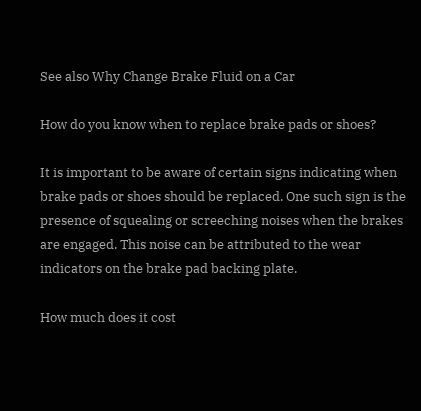See also Why Change Brake Fluid on a Car

How do you know when to replace brake pads or shoes?

It is important to be aware of certain signs indicating when brake pads or shoes should be replaced. One such sign is the presence of squealing or screeching noises when the brakes are engaged. This noise can be attributed to the wear indicators on the brake pad backing plate.

How much does it cost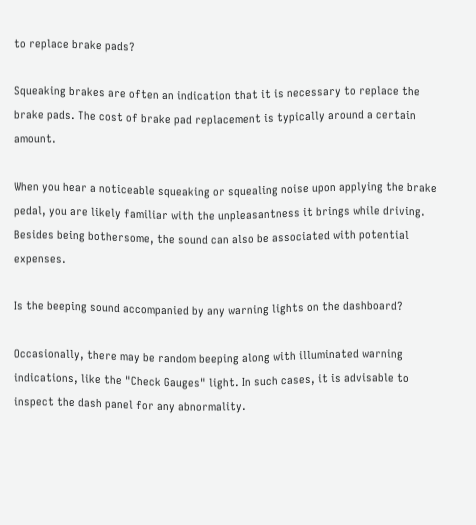to replace brake pads?

Squeaking brakes are often an indication that it is necessary to replace the brake pads. The cost of brake pad replacement is typically around a certain amount.

When you hear a noticeable squeaking or squealing noise upon applying the brake pedal, you are likely familiar with the unpleasantness it brings while driving. Besides being bothersome, the sound can also be associated with potential expenses.

Is the beeping sound accompanied by any warning lights on the dashboard?

Occasionally, there may be random beeping along with illuminated warning indications, like the "Check Gauges" light. In such cases, it is advisable to inspect the dash panel for any abnormality.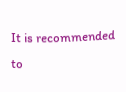It is recommended to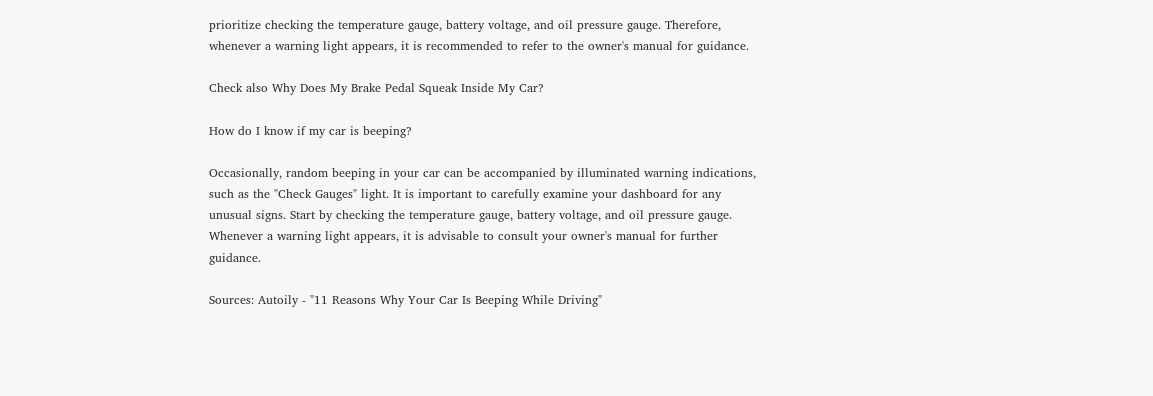prioritize checking the temperature gauge, battery voltage, and oil pressure gauge. Therefore, whenever a warning light appears, it is recommended to refer to the owner's manual for guidance.

Check also Why Does My Brake Pedal Squeak Inside My Car?

How do I know if my car is beeping?

Occasionally, random beeping in your car can be accompanied by illuminated warning indications, such as the "Check Gauges" light. It is important to carefully examine your dashboard for any unusual signs. Start by checking the temperature gauge, battery voltage, and oil pressure gauge. Whenever a warning light appears, it is advisable to consult your owner's manual for further guidance.

Sources: Autoily - "11 Reasons Why Your Car Is Beeping While Driving"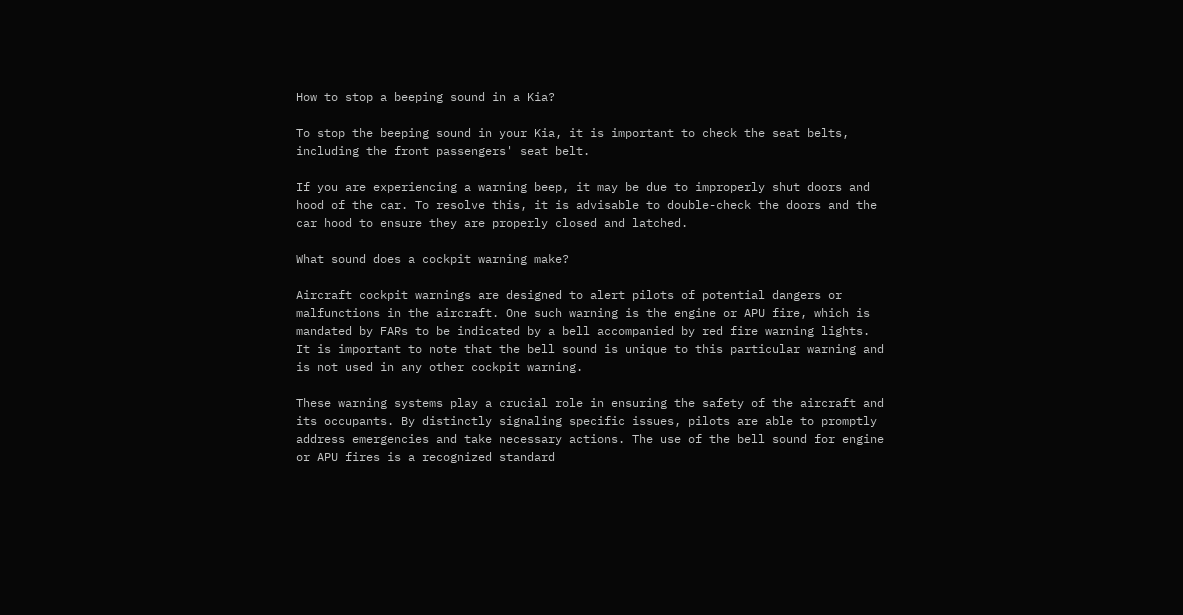How to stop a beeping sound in a Kia?

To stop the beeping sound in your Kia, it is important to check the seat belts, including the front passengers' seat belt.

If you are experiencing a warning beep, it may be due to improperly shut doors and hood of the car. To resolve this, it is advisable to double-check the doors and the car hood to ensure they are properly closed and latched.

What sound does a cockpit warning make?

Aircraft cockpit warnings are designed to alert pilots of potential dangers or malfunctions in the aircraft. One such warning is the engine or APU fire, which is mandated by FARs to be indicated by a bell accompanied by red fire warning lights. It is important to note that the bell sound is unique to this particular warning and is not used in any other cockpit warning.

These warning systems play a crucial role in ensuring the safety of the aircraft and its occupants. By distinctly signaling specific issues, pilots are able to promptly address emergencies and take necessary actions. The use of the bell sound for engine or APU fires is a recognized standard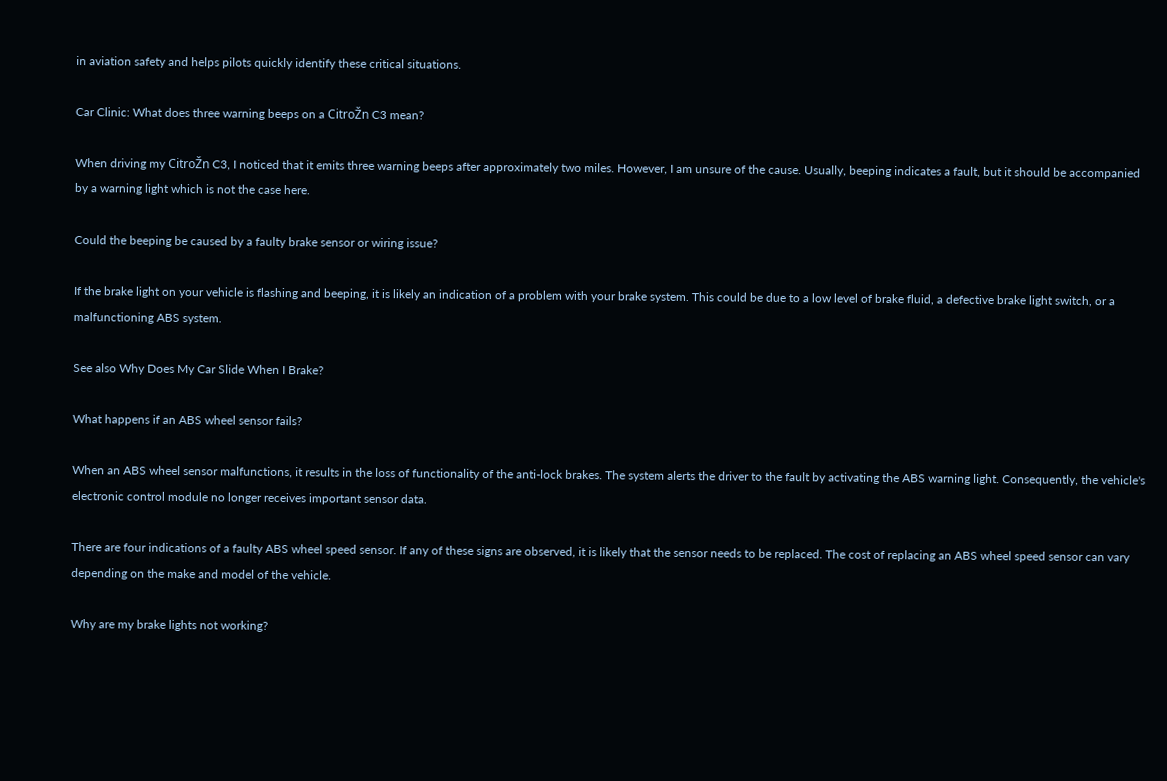in aviation safety and helps pilots quickly identify these critical situations.

Car Clinic: What does three warning beeps on a CitroŽn C3 mean?

When driving my CitroŽn C3, I noticed that it emits three warning beeps after approximately two miles. However, I am unsure of the cause. Usually, beeping indicates a fault, but it should be accompanied by a warning light which is not the case here.

Could the beeping be caused by a faulty brake sensor or wiring issue?

If the brake light on your vehicle is flashing and beeping, it is likely an indication of a problem with your brake system. This could be due to a low level of brake fluid, a defective brake light switch, or a malfunctioning ABS system.

See also Why Does My Car Slide When I Brake?

What happens if an ABS wheel sensor fails?

When an ABS wheel sensor malfunctions, it results in the loss of functionality of the anti-lock brakes. The system alerts the driver to the fault by activating the ABS warning light. Consequently, the vehicle's electronic control module no longer receives important sensor data.

There are four indications of a faulty ABS wheel speed sensor. If any of these signs are observed, it is likely that the sensor needs to be replaced. The cost of replacing an ABS wheel speed sensor can vary depending on the make and model of the vehicle.

Why are my brake lights not working?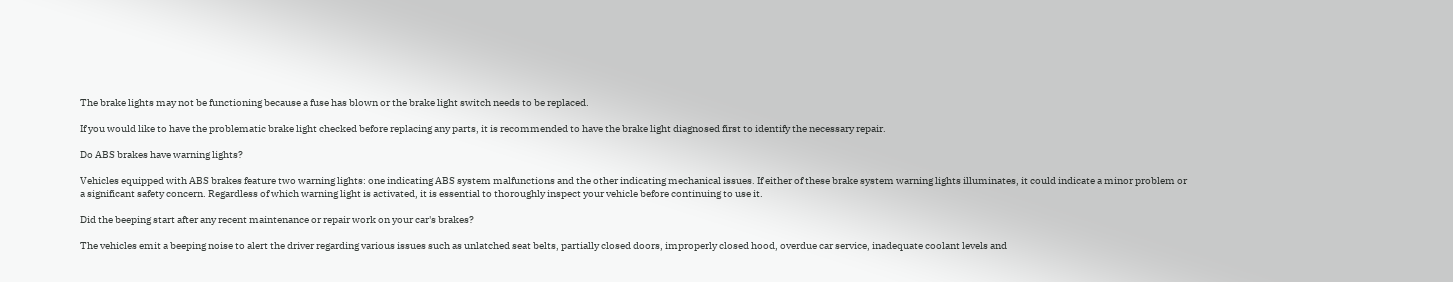The brake lights may not be functioning because a fuse has blown or the brake light switch needs to be replaced.

If you would like to have the problematic brake light checked before replacing any parts, it is recommended to have the brake light diagnosed first to identify the necessary repair.

Do ABS brakes have warning lights?

Vehicles equipped with ABS brakes feature two warning lights: one indicating ABS system malfunctions and the other indicating mechanical issues. If either of these brake system warning lights illuminates, it could indicate a minor problem or a significant safety concern. Regardless of which warning light is activated, it is essential to thoroughly inspect your vehicle before continuing to use it.

Did the beeping start after any recent maintenance or repair work on your car's brakes?

The vehicles emit a beeping noise to alert the driver regarding various issues such as unlatched seat belts, partially closed doors, improperly closed hood, overdue car service, inadequate coolant levels and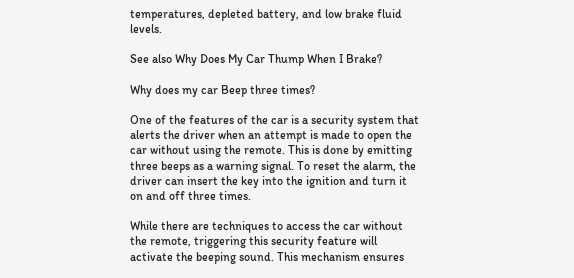temperatures, depleted battery, and low brake fluid levels.

See also Why Does My Car Thump When I Brake?

Why does my car Beep three times?

One of the features of the car is a security system that alerts the driver when an attempt is made to open the car without using the remote. This is done by emitting three beeps as a warning signal. To reset the alarm, the driver can insert the key into the ignition and turn it on and off three times.

While there are techniques to access the car without the remote, triggering this security feature will activate the beeping sound. This mechanism ensures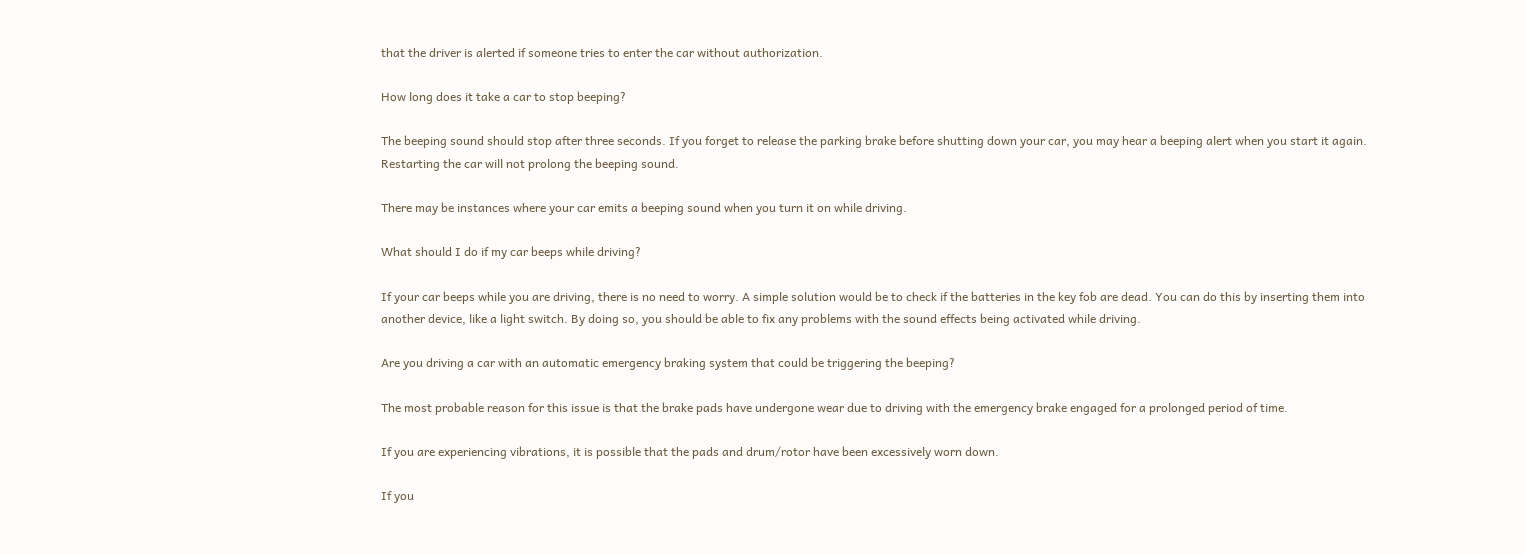that the driver is alerted if someone tries to enter the car without authorization.

How long does it take a car to stop beeping?

The beeping sound should stop after three seconds. If you forget to release the parking brake before shutting down your car, you may hear a beeping alert when you start it again. Restarting the car will not prolong the beeping sound.

There may be instances where your car emits a beeping sound when you turn it on while driving.

What should I do if my car beeps while driving?

If your car beeps while you are driving, there is no need to worry. A simple solution would be to check if the batteries in the key fob are dead. You can do this by inserting them into another device, like a light switch. By doing so, you should be able to fix any problems with the sound effects being activated while driving.

Are you driving a car with an automatic emergency braking system that could be triggering the beeping?

The most probable reason for this issue is that the brake pads have undergone wear due to driving with the emergency brake engaged for a prolonged period of time.

If you are experiencing vibrations, it is possible that the pads and drum/rotor have been excessively worn down.

If you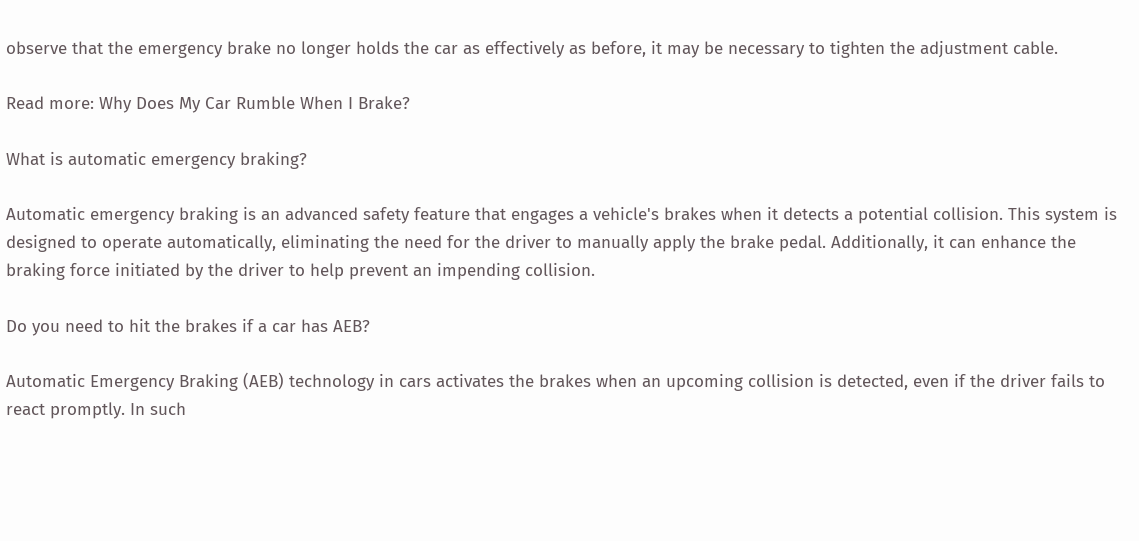observe that the emergency brake no longer holds the car as effectively as before, it may be necessary to tighten the adjustment cable.

Read more: Why Does My Car Rumble When I Brake?

What is automatic emergency braking?

Automatic emergency braking is an advanced safety feature that engages a vehicle's brakes when it detects a potential collision. This system is designed to operate automatically, eliminating the need for the driver to manually apply the brake pedal. Additionally, it can enhance the braking force initiated by the driver to help prevent an impending collision.

Do you need to hit the brakes if a car has AEB?

Automatic Emergency Braking (AEB) technology in cars activates the brakes when an upcoming collision is detected, even if the driver fails to react promptly. In such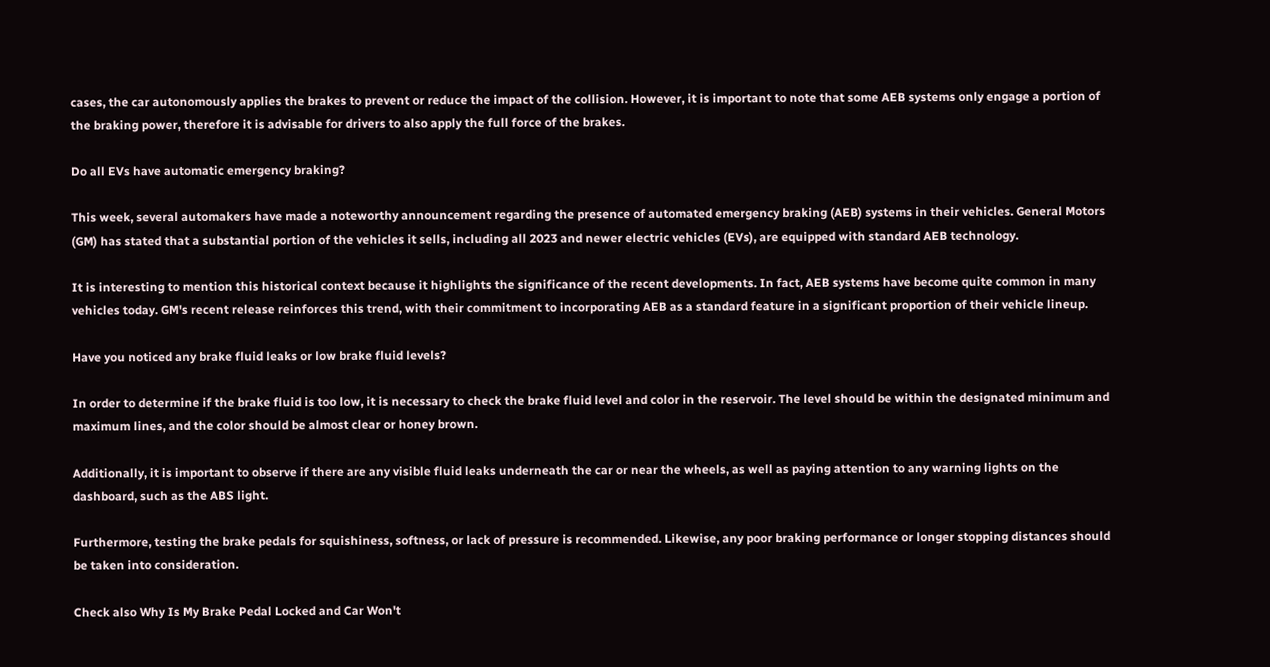cases, the car autonomously applies the brakes to prevent or reduce the impact of the collision. However, it is important to note that some AEB systems only engage a portion of the braking power, therefore it is advisable for drivers to also apply the full force of the brakes.

Do all EVs have automatic emergency braking?

This week, several automakers have made a noteworthy announcement regarding the presence of automated emergency braking (AEB) systems in their vehicles. General Motors (GM) has stated that a substantial portion of the vehicles it sells, including all 2023 and newer electric vehicles (EVs), are equipped with standard AEB technology.

It is interesting to mention this historical context because it highlights the significance of the recent developments. In fact, AEB systems have become quite common in many vehicles today. GM's recent release reinforces this trend, with their commitment to incorporating AEB as a standard feature in a significant proportion of their vehicle lineup.

Have you noticed any brake fluid leaks or low brake fluid levels?

In order to determine if the brake fluid is too low, it is necessary to check the brake fluid level and color in the reservoir. The level should be within the designated minimum and maximum lines, and the color should be almost clear or honey brown.

Additionally, it is important to observe if there are any visible fluid leaks underneath the car or near the wheels, as well as paying attention to any warning lights on the dashboard, such as the ABS light.

Furthermore, testing the brake pedals for squishiness, softness, or lack of pressure is recommended. Likewise, any poor braking performance or longer stopping distances should be taken into consideration.

Check also Why Is My Brake Pedal Locked and Car Won't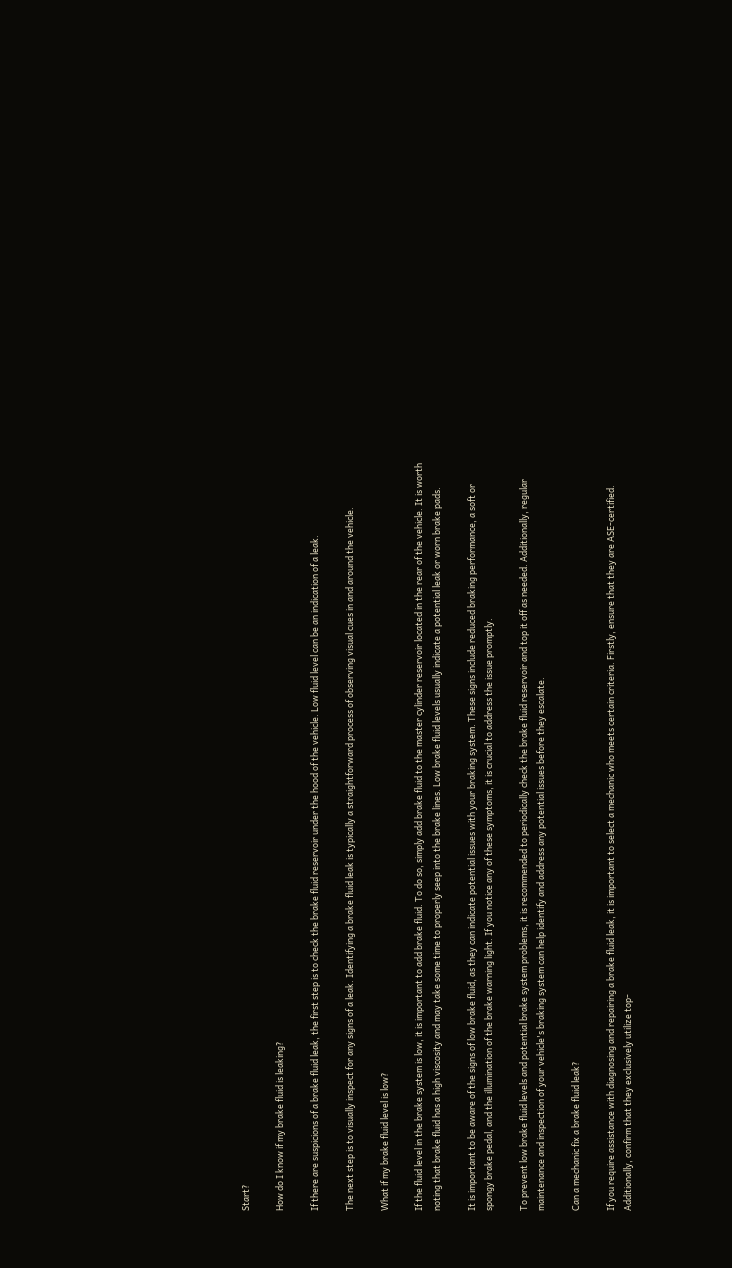Start?

How do I know if my brake fluid is leaking?

If there are suspicions of a brake fluid leak, the first step is to check the brake fluid reservoir under the hood of the vehicle. Low fluid level can be an indication of a leak.

The next step is to visually inspect for any signs of a leak. Identifying a brake fluid leak is typically a straightforward process of observing visual cues in and around the vehicle.

What if my brake fluid level is low?

If the fluid level in the brake system is low, it is important to add brake fluid. To do so, simply add brake fluid to the master cylinder reservoir located in the rear of the vehicle. It is worth noting that brake fluid has a high viscosity and may take some time to properly seep into the brake lines. Low brake fluid levels usually indicate a potential leak or worn brake pads.

It is important to be aware of the signs of low brake fluid, as they can indicate potential issues with your braking system. These signs include reduced braking performance, a soft or spongy brake pedal, and the illumination of the brake warning light. If you notice any of these symptoms, it is crucial to address the issue promptly.

To prevent low brake fluid levels and potential brake system problems, it is recommended to periodically check the brake fluid reservoir and top it off as needed. Additionally, regular maintenance and inspection of your vehicle's braking system can help identify and address any potential issues before they escalate.

Can a mechanic fix a brake fluid leak?

If you require assistance with diagnosing and repairing a brake fluid leak, it is important to select a mechanic who meets certain criteria. Firstly, ensure that they are ASE-certified. Additionally, confirm that they exclusively utilize top-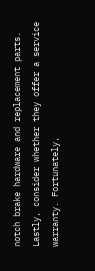notch brake hardware and replacement parts. Lastly, consider whether they offer a service warranty. Fortunately,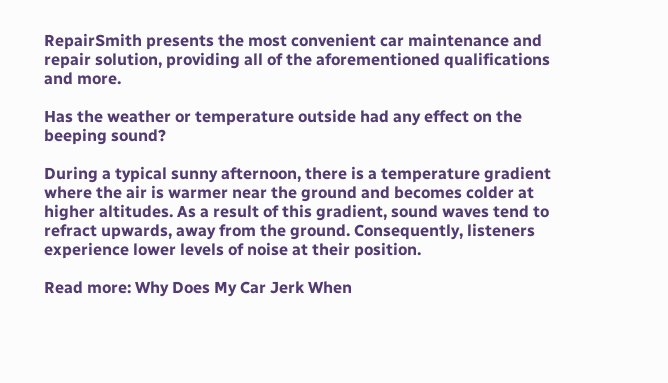RepairSmith presents the most convenient car maintenance and repair solution, providing all of the aforementioned qualifications and more.

Has the weather or temperature outside had any effect on the beeping sound?

During a typical sunny afternoon, there is a temperature gradient where the air is warmer near the ground and becomes colder at higher altitudes. As a result of this gradient, sound waves tend to refract upwards, away from the ground. Consequently, listeners experience lower levels of noise at their position.

Read more: Why Does My Car Jerk When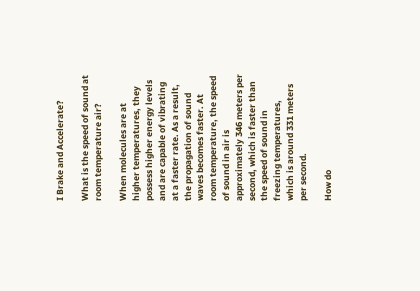I Brake and Accelerate?

What is the speed of sound at room temperature air?

When molecules are at higher temperatures, they possess higher energy levels and are capable of vibrating at a faster rate. As a result, the propagation of sound waves becomes faster. At room temperature, the speed of sound in air is approximately 346 meters per second, which is faster than the speed of sound in freezing temperatures, which is around 331 meters per second.

How do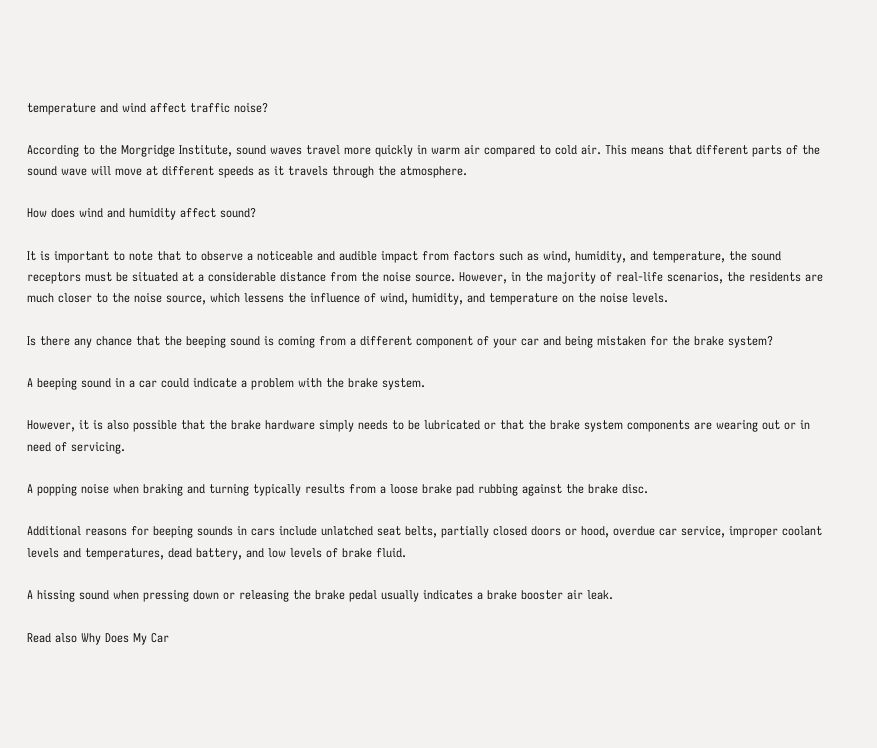temperature and wind affect traffic noise?

According to the Morgridge Institute, sound waves travel more quickly in warm air compared to cold air. This means that different parts of the sound wave will move at different speeds as it travels through the atmosphere.

How does wind and humidity affect sound?

It is important to note that to observe a noticeable and audible impact from factors such as wind, humidity, and temperature, the sound receptors must be situated at a considerable distance from the noise source. However, in the majority of real-life scenarios, the residents are much closer to the noise source, which lessens the influence of wind, humidity, and temperature on the noise levels.

Is there any chance that the beeping sound is coming from a different component of your car and being mistaken for the brake system?

A beeping sound in a car could indicate a problem with the brake system.

However, it is also possible that the brake hardware simply needs to be lubricated or that the brake system components are wearing out or in need of servicing.

A popping noise when braking and turning typically results from a loose brake pad rubbing against the brake disc.

Additional reasons for beeping sounds in cars include unlatched seat belts, partially closed doors or hood, overdue car service, improper coolant levels and temperatures, dead battery, and low levels of brake fluid.

A hissing sound when pressing down or releasing the brake pedal usually indicates a brake booster air leak.

Read also Why Does My Car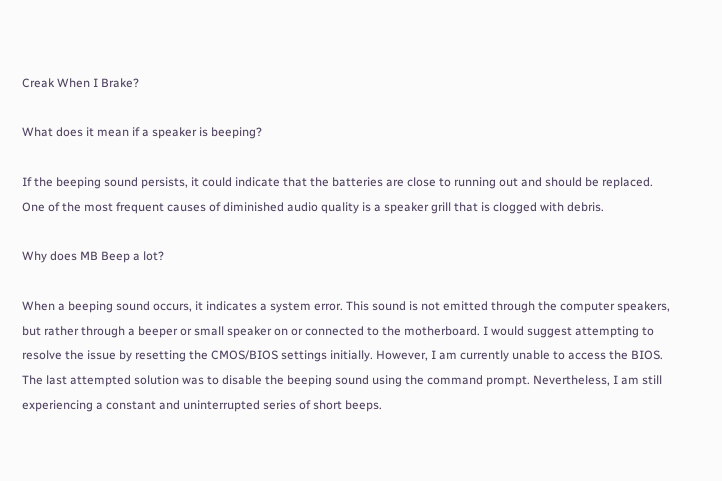Creak When I Brake?

What does it mean if a speaker is beeping?

If the beeping sound persists, it could indicate that the batteries are close to running out and should be replaced. One of the most frequent causes of diminished audio quality is a speaker grill that is clogged with debris.

Why does MB Beep a lot?

When a beeping sound occurs, it indicates a system error. This sound is not emitted through the computer speakers, but rather through a beeper or small speaker on or connected to the motherboard. I would suggest attempting to resolve the issue by resetting the CMOS/BIOS settings initially. However, I am currently unable to access the BIOS. The last attempted solution was to disable the beeping sound using the command prompt. Nevertheless, I am still experiencing a constant and uninterrupted series of short beeps.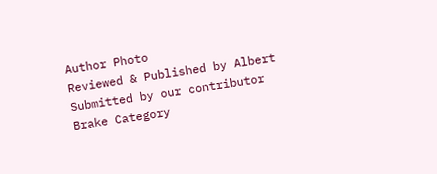Author Photo
Reviewed & Published by Albert
Submitted by our contributor
Brake Category